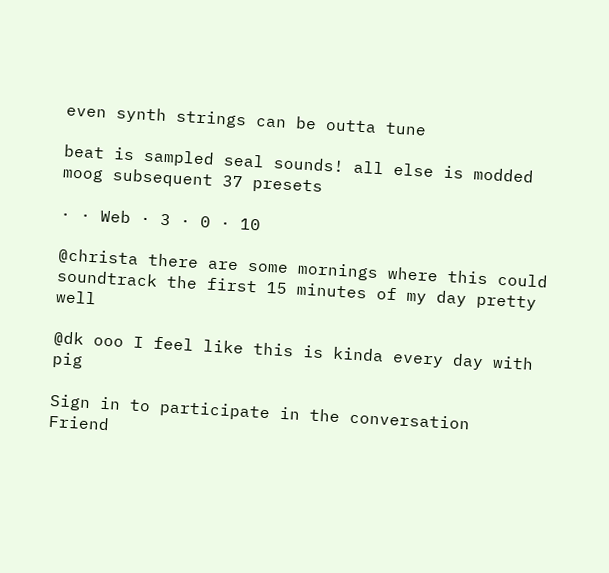even synth strings can be outta tune

beat is sampled seal sounds! all else is modded moog subsequent 37 presets

· · Web · 3 · 0 · 10

@christa there are some mornings where this could soundtrack the first 15 minutes of my day pretty well

@dk ooo I feel like this is kinda every day with pig

Sign in to participate in the conversation
Friend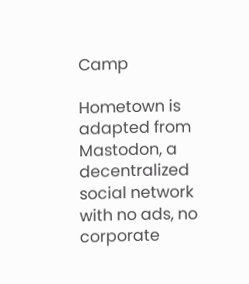Camp

Hometown is adapted from Mastodon, a decentralized social network with no ads, no corporate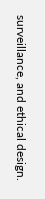surveillance, and ethical design.